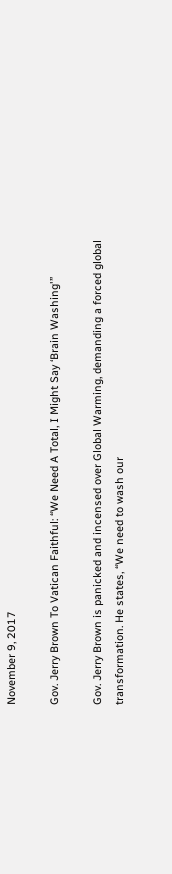November 9, 2017

Gov. Jerry Brown To Vatican Faithful: “We Need A Total, I Might Say ‘Brain Washing'”

Gov. Jerry Brown is panicked and incensed over Global Warming, demanding a forced global transformation. He states, “We need to wash our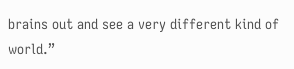brains out and see a very different kind of world.”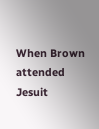When Brown attended Jesuit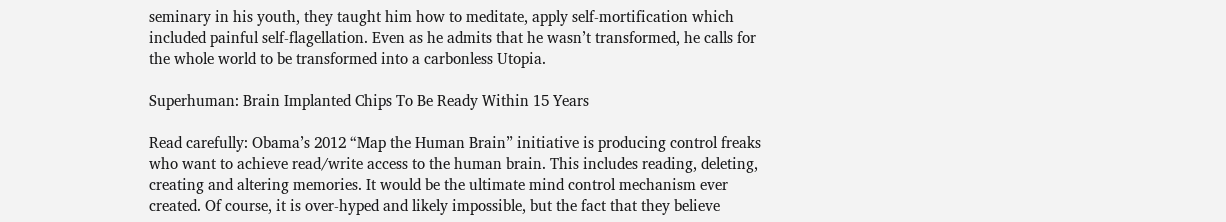seminary in his youth, they taught him how to meditate, apply self-mortification which included painful self-flagellation. Even as he admits that he wasn’t transformed, he calls for the whole world to be transformed into a carbonless Utopia.

Superhuman: Brain Implanted Chips To Be Ready Within 15 Years

Read carefully: Obama’s 2012 “Map the Human Brain” initiative is producing control freaks who want to achieve read/write access to the human brain. This includes reading, deleting, creating and altering memories. It would be the ultimate mind control mechanism ever created. Of course, it is over-hyped and likely impossible, but the fact that they believe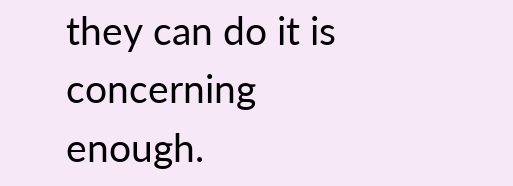they can do it is concerning enough.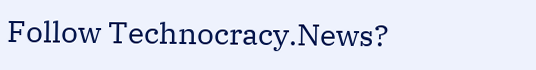Follow Technocracy.News?